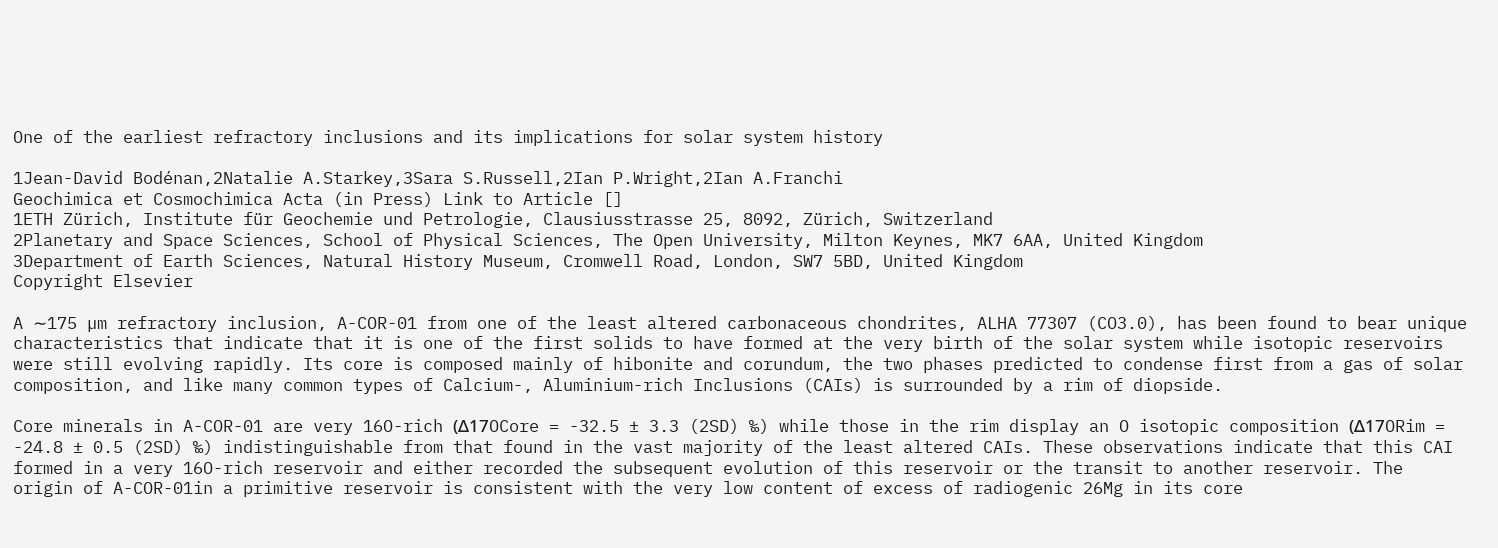One of the earliest refractory inclusions and its implications for solar system history

1Jean-David Bodénan,2Natalie A.Starkey,3Sara S.Russell,2Ian P.Wright,2Ian A.Franchi
Geochimica et Cosmochimica Acta (in Press) Link to Article []
1ETH Zürich, Institute für Geochemie und Petrologie, Clausiusstrasse 25, 8092, Zürich, Switzerland
2Planetary and Space Sciences, School of Physical Sciences, The Open University, Milton Keynes, MK7 6AA, United Kingdom
3Department of Earth Sciences, Natural History Museum, Cromwell Road, London, SW7 5BD, United Kingdom
Copyright Elsevier

A ∼175 µm refractory inclusion, A-COR-01 from one of the least altered carbonaceous chondrites, ALHA 77307 (CO3.0), has been found to bear unique characteristics that indicate that it is one of the first solids to have formed at the very birth of the solar system while isotopic reservoirs were still evolving rapidly. Its core is composed mainly of hibonite and corundum, the two phases predicted to condense first from a gas of solar composition, and like many common types of Calcium-, Aluminium-rich Inclusions (CAIs) is surrounded by a rim of diopside.

Core minerals in A-COR-01 are very 16O-rich (Δ17OCore = -32.5 ± 3.3 (2SD) ‰) while those in the rim display an O isotopic composition (Δ17ORim = -24.8 ± 0.5 (2SD) ‰) indistinguishable from that found in the vast majority of the least altered CAIs. These observations indicate that this CAI formed in a very 16O-rich reservoir and either recorded the subsequent evolution of this reservoir or the transit to another reservoir. The origin of A-COR-01in a primitive reservoir is consistent with the very low content of excess of radiogenic 26Mg in its core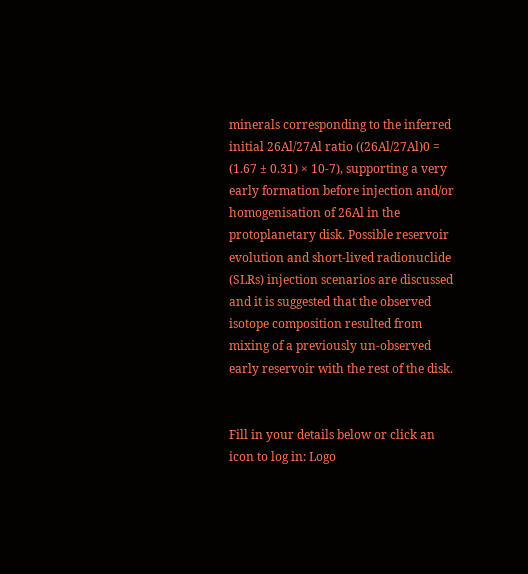minerals corresponding to the inferred initial 26Al/27Al ratio ((26Al/27Al)0 = (1.67 ± 0.31) × 10-7), supporting a very early formation before injection and/or homogenisation of 26Al in the protoplanetary disk. Possible reservoir evolution and short-lived radionuclide (SLRs) injection scenarios are discussed and it is suggested that the observed isotope composition resulted from mixing of a previously un-observed early reservoir with the rest of the disk.


Fill in your details below or click an icon to log in: Logo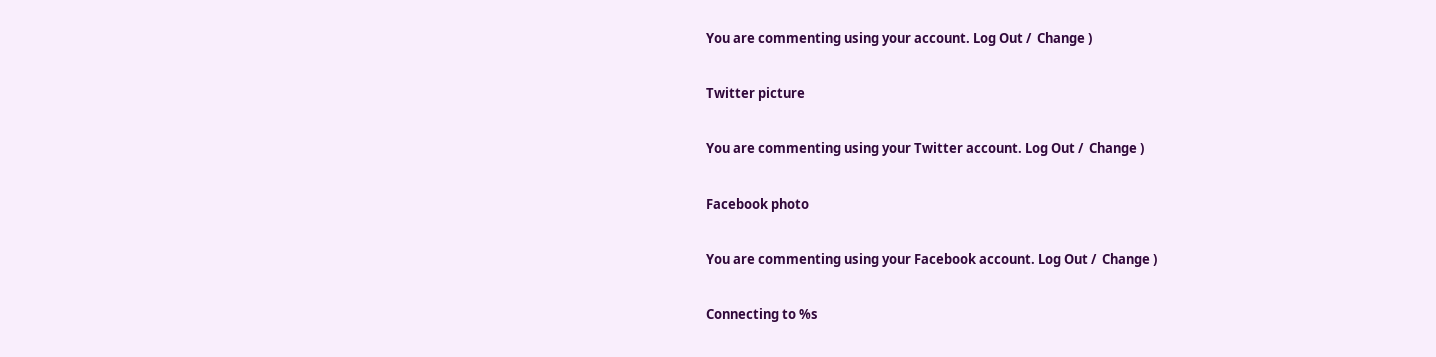You are commenting using your account. Log Out /  Change )

Twitter picture

You are commenting using your Twitter account. Log Out /  Change )

Facebook photo

You are commenting using your Facebook account. Log Out /  Change )

Connecting to %s